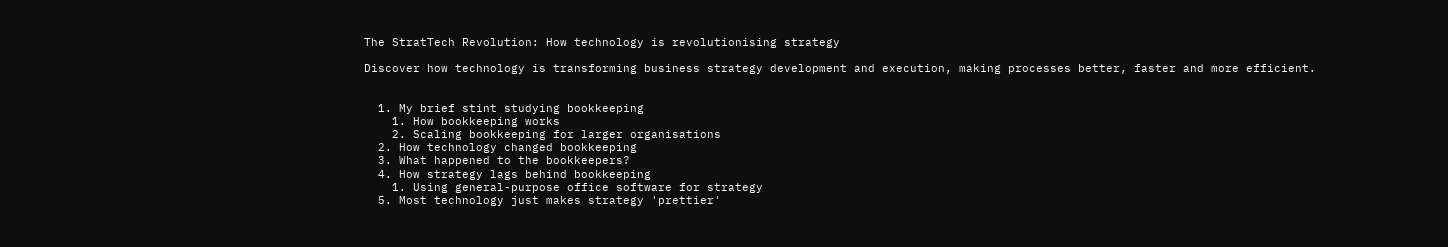The StratTech Revolution: How technology is revolutionising strategy

Discover how technology is transforming business strategy development and execution, making processes better, faster and more efficient.


  1. My brief stint studying bookkeeping
    1. How bookkeeping works
    2. Scaling bookkeeping for larger organisations
  2. How technology changed bookkeeping
  3. What happened to the bookkeepers?
  4. How strategy lags behind bookkeeping
    1. Using general-purpose office software for strategy
  5. Most technology just makes strategy 'prettier'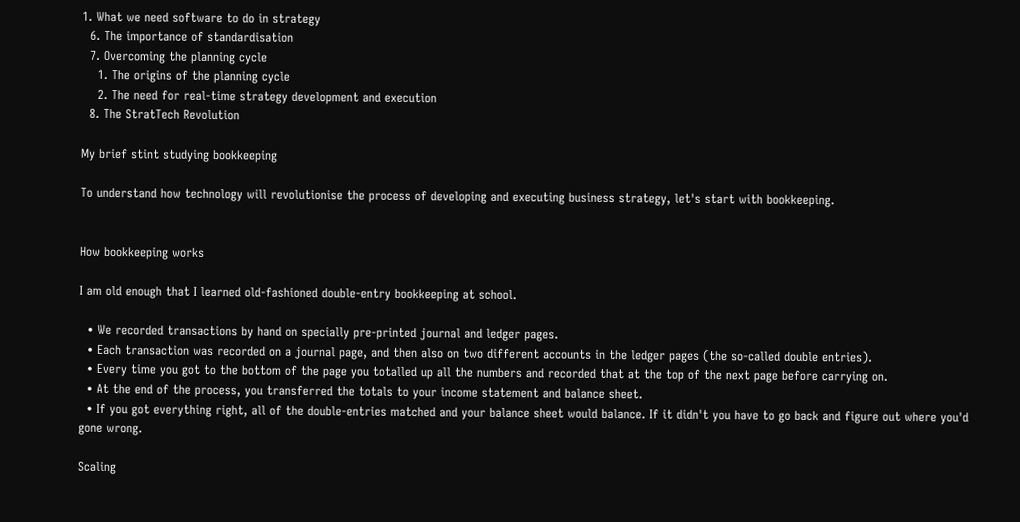1. What we need software to do in strategy
  6. The importance of standardisation
  7. Overcoming the planning cycle
    1. The origins of the planning cycle
    2. The need for real-time strategy development and execution
  8. The StratTech Revolution

My brief stint studying bookkeeping

To understand how technology will revolutionise the process of developing and executing business strategy, let's start with bookkeeping.


How bookkeeping works

I am old enough that I learned old-fashioned double-entry bookkeeping at school.

  • We recorded transactions by hand on specially pre-printed journal and ledger pages.
  • Each transaction was recorded on a journal page, and then also on two different accounts in the ledger pages (the so-called double entries).
  • Every time you got to the bottom of the page you totalled up all the numbers and recorded that at the top of the next page before carrying on.
  • At the end of the process, you transferred the totals to your income statement and balance sheet.
  • If you got everything right, all of the double-entries matched and your balance sheet would balance. If it didn't you have to go back and figure out where you'd gone wrong.

Scaling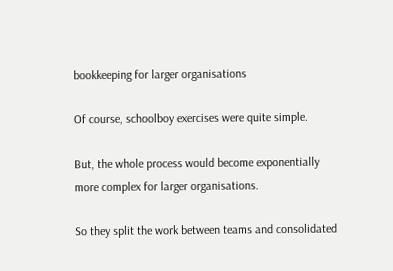bookkeeping for larger organisations

Of course, schoolboy exercises were quite simple.

But, the whole process would become exponentially more complex for larger organisations.

So they split the work between teams and consolidated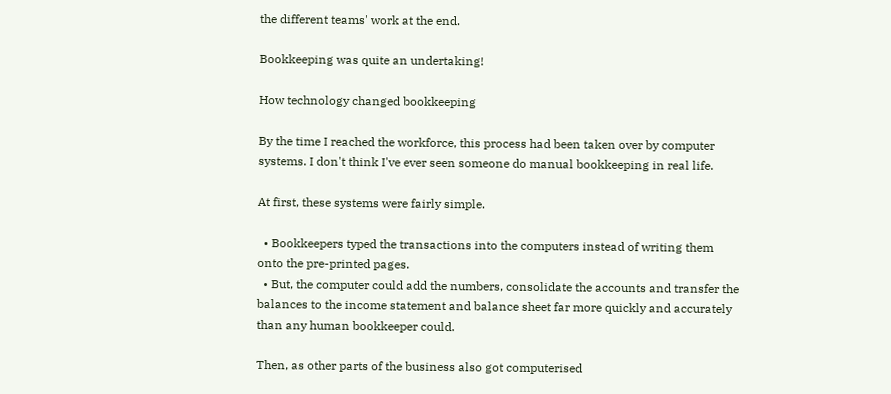the different teams' work at the end.

Bookkeeping was quite an undertaking!

How technology changed bookkeeping

By the time I reached the workforce, this process had been taken over by computer systems. I don't think I've ever seen someone do manual bookkeeping in real life.

At first, these systems were fairly simple.

  • Bookkeepers typed the transactions into the computers instead of writing them onto the pre-printed pages.
  • But, the computer could add the numbers, consolidate the accounts and transfer the balances to the income statement and balance sheet far more quickly and accurately than any human bookkeeper could.

Then, as other parts of the business also got computerised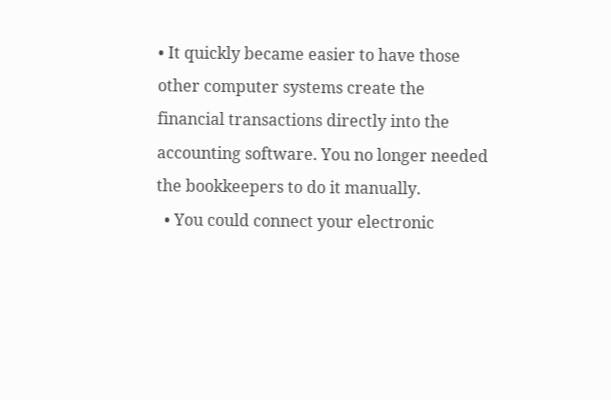• It quickly became easier to have those other computer systems create the financial transactions directly into the accounting software. You no longer needed the bookkeepers to do it manually.
  • You could connect your electronic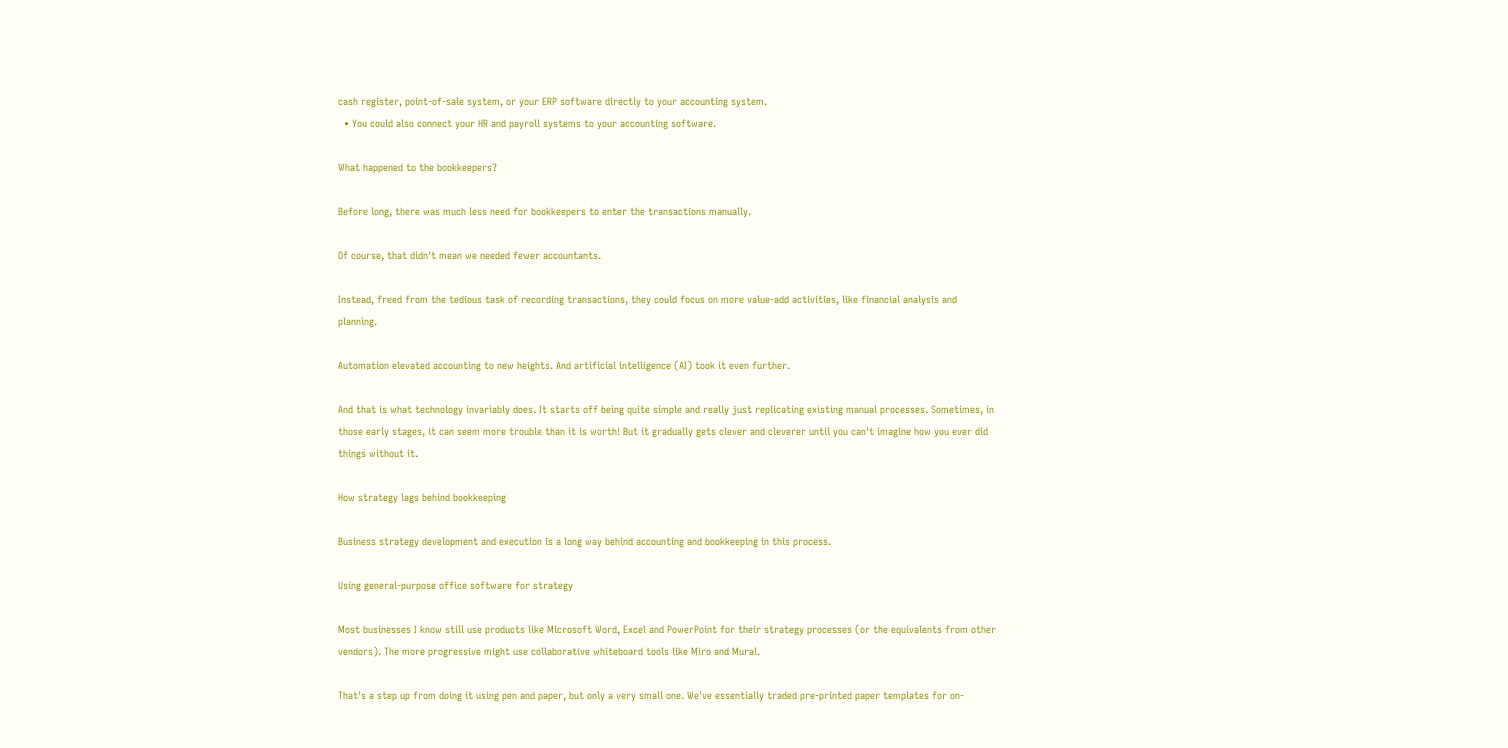cash register, point-of-sale system, or your ERP software directly to your accounting system.
  • You could also connect your HR and payroll systems to your accounting software.

What happened to the bookkeepers?

Before long, there was much less need for bookkeepers to enter the transactions manually.

Of course, that didn't mean we needed fewer accountants.

Instead, freed from the tedious task of recording transactions, they could focus on more value-add activities, like financial analysis and planning.

Automation elevated accounting to new heights. And artificial intelligence (AI) took it even further.

And that is what technology invariably does. It starts off being quite simple and really just replicating existing manual processes. Sometimes, in those early stages, it can seem more trouble than it is worth! But it gradually gets clever and cleverer until you can't imagine how you ever did things without it.

How strategy lags behind bookkeeping

Business strategy development and execution is a long way behind accounting and bookkeeping in this process.

Using general-purpose office software for strategy

Most businesses I know still use products like Microsoft Word, Excel and PowerPoint for their strategy processes (or the equivalents from other vendors). The more progressive might use collaborative whiteboard tools like Miro and Mural.

That's a step up from doing it using pen and paper, but only a very small one. We've essentially traded pre-printed paper templates for on-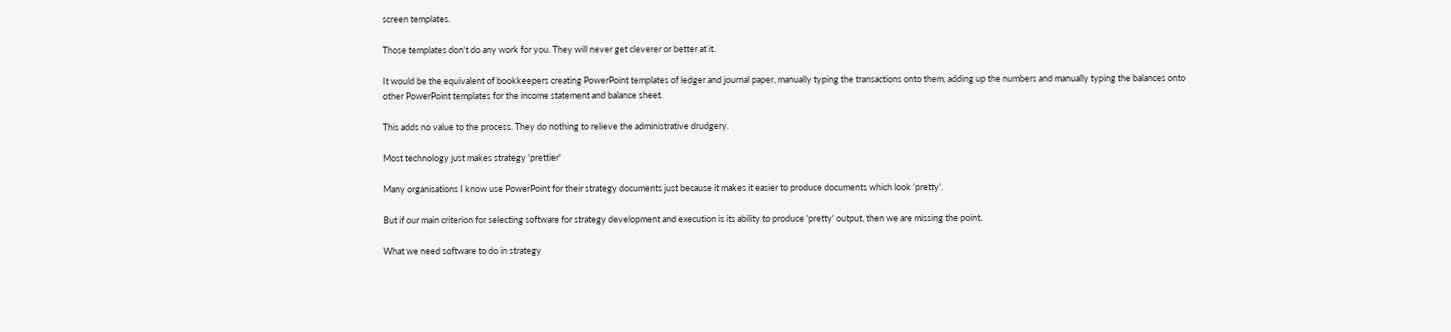screen templates.

Those templates don't do any work for you. They will never get cleverer or better at it.

It would be the equivalent of bookkeepers creating PowerPoint templates of ledger and journal paper, manually typing the transactions onto them, adding up the numbers and manually typing the balances onto other PowerPoint templates for the income statement and balance sheet.

This adds no value to the process. They do nothing to relieve the administrative drudgery.

Most technology just makes strategy 'prettier'

Many organisations I know use PowerPoint for their strategy documents just because it makes it easier to produce documents which look 'pretty'.

But if our main criterion for selecting software for strategy development and execution is its ability to produce 'pretty' output, then we are missing the point.

What we need software to do in strategy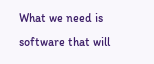What we need is software that will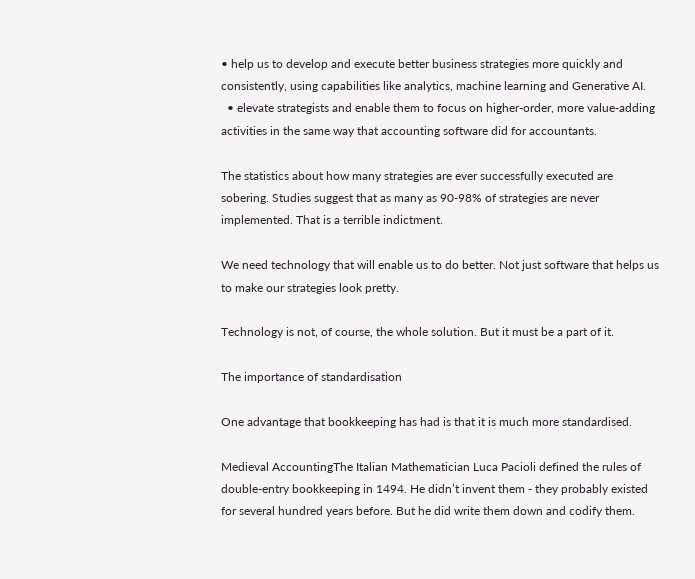• help us to develop and execute better business strategies more quickly and consistently, using capabilities like analytics, machine learning and Generative AI.
  • elevate strategists and enable them to focus on higher-order, more value-adding activities in the same way that accounting software did for accountants.

The statistics about how many strategies are ever successfully executed are sobering. Studies suggest that as many as 90-98% of strategies are never implemented. That is a terrible indictment.

We need technology that will enable us to do better. Not just software that helps us to make our strategies look pretty.

Technology is not, of course, the whole solution. But it must be a part of it.

The importance of standardisation

One advantage that bookkeeping has had is that it is much more standardised.

Medieval AccountingThe Italian Mathematician Luca Pacioli defined the rules of double-entry bookkeeping in 1494. He didn’t invent them - they probably existed for several hundred years before. But he did write them down and codify them.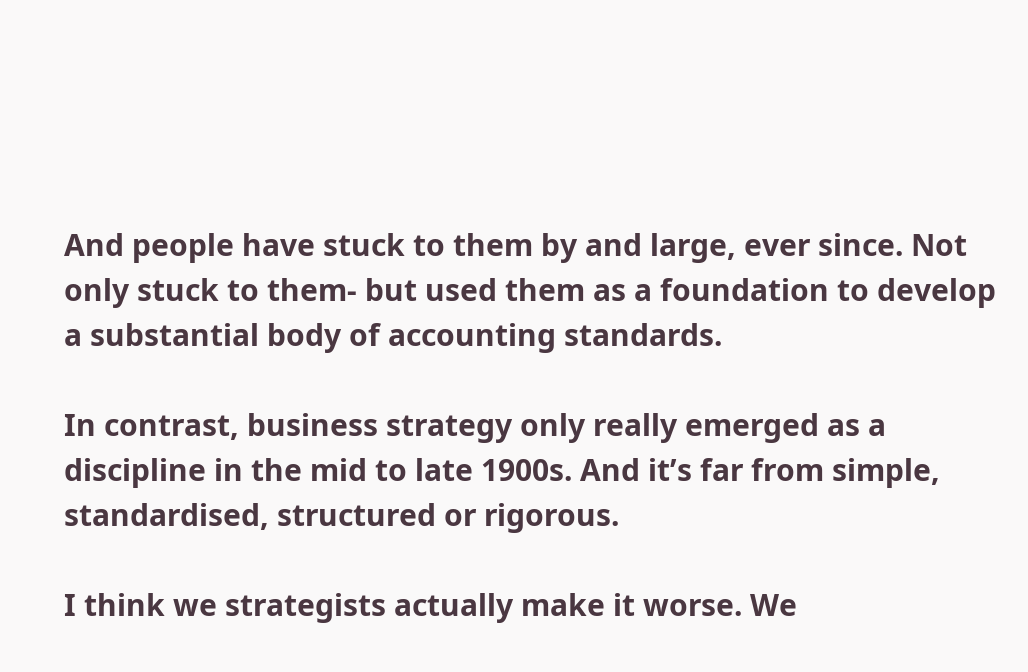And people have stuck to them by and large, ever since. Not only stuck to them- but used them as a foundation to develop a substantial body of accounting standards.

In contrast, business strategy only really emerged as a discipline in the mid to late 1900s. And it’s far from simple, standardised, structured or rigorous.

I think we strategists actually make it worse. We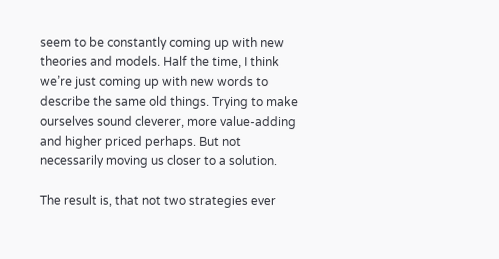seem to be constantly coming up with new theories and models. Half the time, I think we’re just coming up with new words to describe the same old things. Trying to make ourselves sound cleverer, more value-adding and higher priced perhaps. But not necessarily moving us closer to a solution.

The result is, that not two strategies ever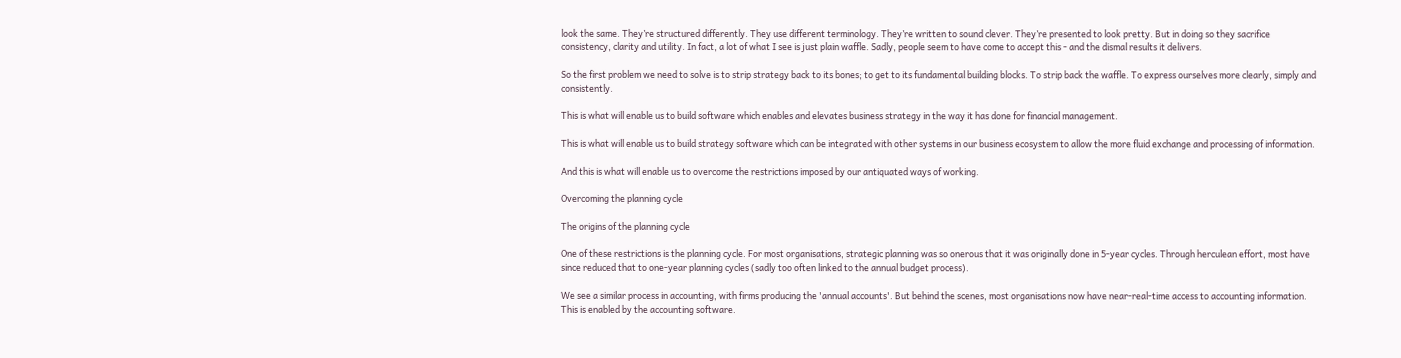look the same. They’re structured differently. They use different terminology. They’re written to sound clever. They’re presented to look pretty. But in doing so they sacrifice consistency, clarity and utility. In fact, a lot of what I see is just plain waffle. Sadly, people seem to have come to accept this - and the dismal results it delivers.

So the first problem we need to solve is to strip strategy back to its bones; to get to its fundamental building blocks. To strip back the waffle. To express ourselves more clearly, simply and consistently.

This is what will enable us to build software which enables and elevates business strategy in the way it has done for financial management.

This is what will enable us to build strategy software which can be integrated with other systems in our business ecosystem to allow the more fluid exchange and processing of information.

And this is what will enable us to overcome the restrictions imposed by our antiquated ways of working.

Overcoming the planning cycle

The origins of the planning cycle

One of these restrictions is the planning cycle. For most organisations, strategic planning was so onerous that it was originally done in 5-year cycles. Through herculean effort, most have since reduced that to one-year planning cycles (sadly too often linked to the annual budget process).

We see a similar process in accounting, with firms producing the 'annual accounts'. But behind the scenes, most organisations now have near-real-time access to accounting information. This is enabled by the accounting software.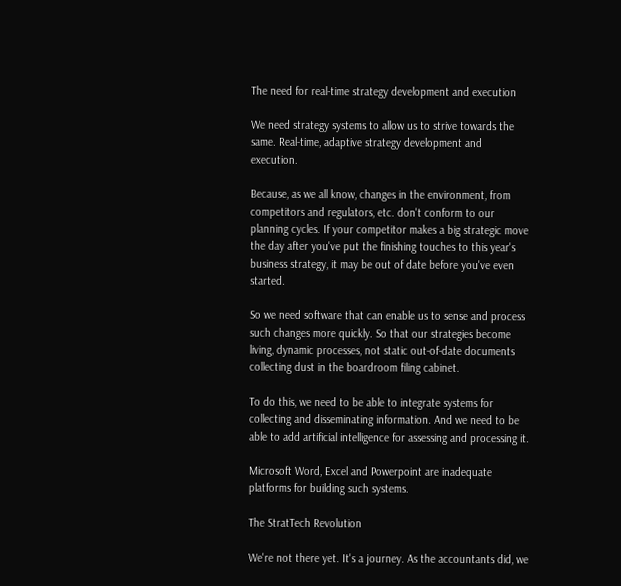The need for real-time strategy development and execution

We need strategy systems to allow us to strive towards the same. Real-time, adaptive strategy development and execution.

Because, as we all know, changes in the environment, from competitors and regulators, etc. don't conform to our planning cycles. If your competitor makes a big strategic move the day after you've put the finishing touches to this year's business strategy, it may be out of date before you've even started.

So we need software that can enable us to sense and process such changes more quickly. So that our strategies become living, dynamic processes, not static out-of-date documents collecting dust in the boardroom filing cabinet.

To do this, we need to be able to integrate systems for collecting and disseminating information. And we need to be able to add artificial intelligence for assessing and processing it.

Microsoft Word, Excel and Powerpoint are inadequate platforms for building such systems.

The StratTech Revolution

We're not there yet. It's a journey. As the accountants did, we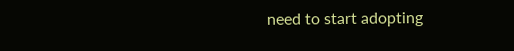need to start adopting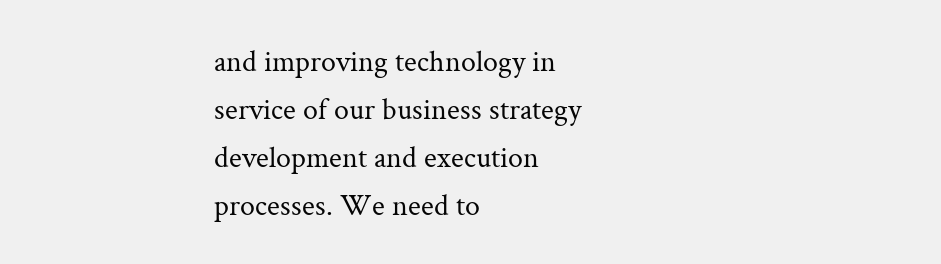and improving technology in service of our business strategy development and execution processes. We need to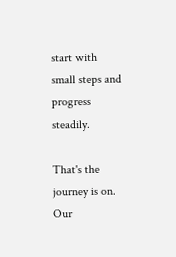start with small steps and progress steadily.

That's the journey is on. Our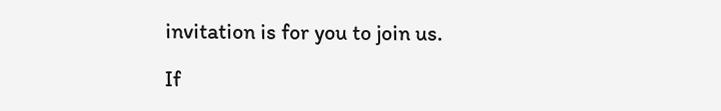invitation is for you to join us.

If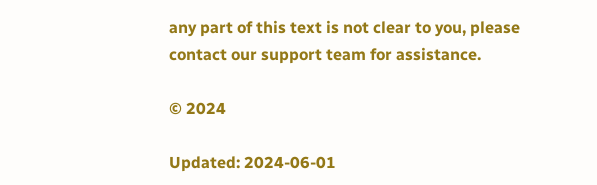any part of this text is not clear to you, please contact our support team for assistance.

© 2024

Updated: 2024-06-01